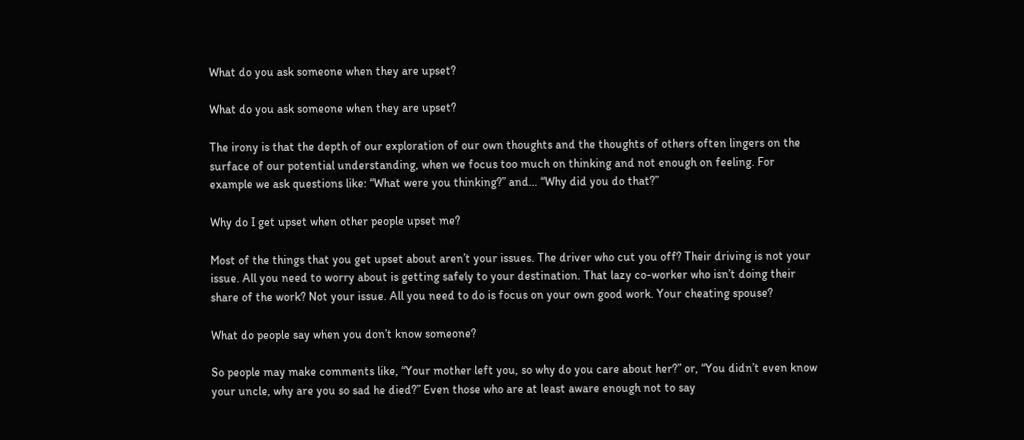What do you ask someone when they are upset?

What do you ask someone when they are upset?

The irony is that the depth of our exploration of our own thoughts and the thoughts of others often lingers on the surface of our potential understanding, when we focus too much on thinking and not enough on feeling. For example we ask questions like: “What were you thinking?” and… “Why did you do that?”

Why do I get upset when other people upset me?

Most of the things that you get upset about aren’t your issues. The driver who cut you off? Their driving is not your issue. All you need to worry about is getting safely to your destination. That lazy co-worker who isn’t doing their share of the work? Not your issue. All you need to do is focus on your own good work. Your cheating spouse?

What do people say when you don’t know someone?

So people may make comments like, “Your mother left you, so why do you care about her?” or, “You didn’t even know your uncle, why are you so sad he died?” Even those who are at least aware enough not to say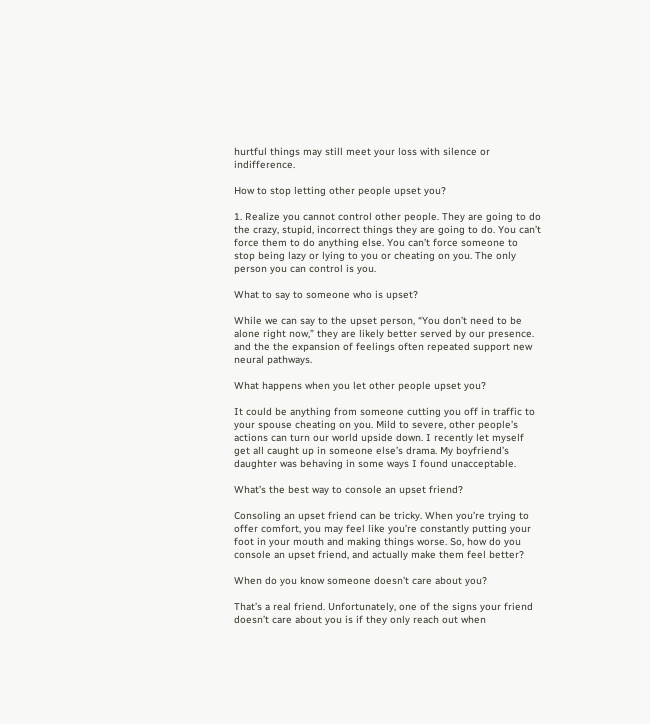hurtful things may still meet your loss with silence or indifference.

How to stop letting other people upset you?

1. Realize you cannot control other people. They are going to do the crazy, stupid, incorrect things they are going to do. You can’t force them to do anything else. You can’t force someone to stop being lazy or lying to you or cheating on you. The only person you can control is you.

What to say to someone who is upset?

While we can say to the upset person, “You don’t need to be alone right now,” they are likely better served by our presence. and the the expansion of feelings often repeated support new neural pathways.

What happens when you let other people upset you?

It could be anything from someone cutting you off in traffic to your spouse cheating on you. Mild to severe, other people’s actions can turn our world upside down. I recently let myself get all caught up in someone else’s drama. My boyfriend’s daughter was behaving in some ways I found unacceptable.

What’s the best way to console an upset friend?

Consoling an upset friend can be tricky. When you’re trying to offer comfort, you may feel like you’re constantly putting your foot in your mouth and making things worse. So, how do you console an upset friend, and actually make them feel better?

When do you know someone doesn’t care about you?

That’s a real friend. Unfortunately, one of the signs your friend doesn’t care about you is if they only reach out when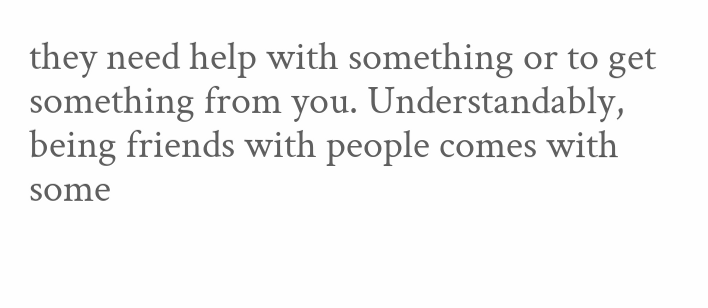they need help with something or to get something from you. Understandably, being friends with people comes with some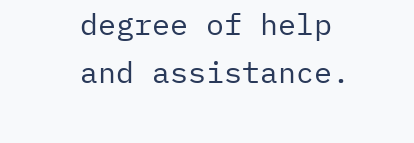degree of help and assistance.